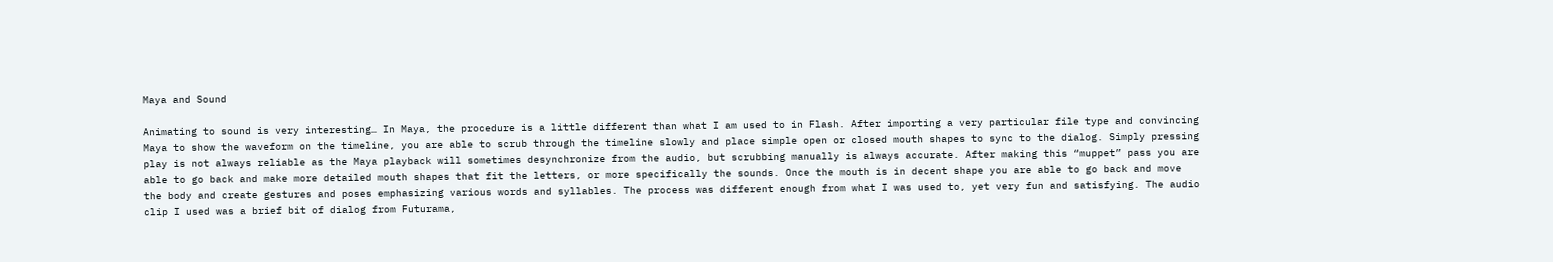Maya and Sound

Animating to sound is very interesting… In Maya, the procedure is a little different than what I am used to in Flash. After importing a very particular file type and convincing Maya to show the waveform on the timeline, you are able to scrub through the timeline slowly and place simple open or closed mouth shapes to sync to the dialog. Simply pressing play is not always reliable as the Maya playback will sometimes desynchronize from the audio, but scrubbing manually is always accurate. After making this “muppet” pass you are able to go back and make more detailed mouth shapes that fit the letters, or more specifically the sounds. Once the mouth is in decent shape you are able to go back and move the body and create gestures and poses emphasizing various words and syllables. The process was different enough from what I was used to, yet very fun and satisfying. The audio clip I used was a brief bit of dialog from Futurama,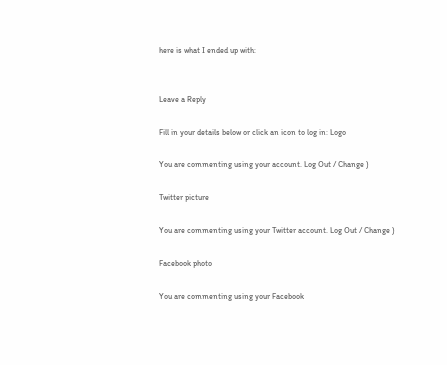here is what I ended up with:


Leave a Reply

Fill in your details below or click an icon to log in: Logo

You are commenting using your account. Log Out / Change )

Twitter picture

You are commenting using your Twitter account. Log Out / Change )

Facebook photo

You are commenting using your Facebook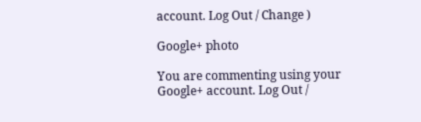account. Log Out / Change )

Google+ photo

You are commenting using your Google+ account. Log Out /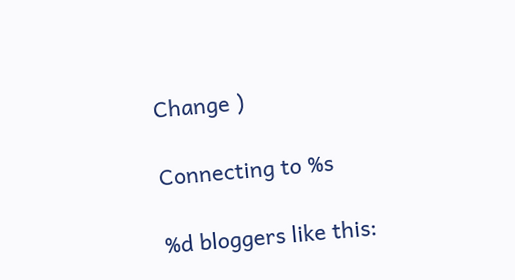Change )

Connecting to %s

%d bloggers like this: